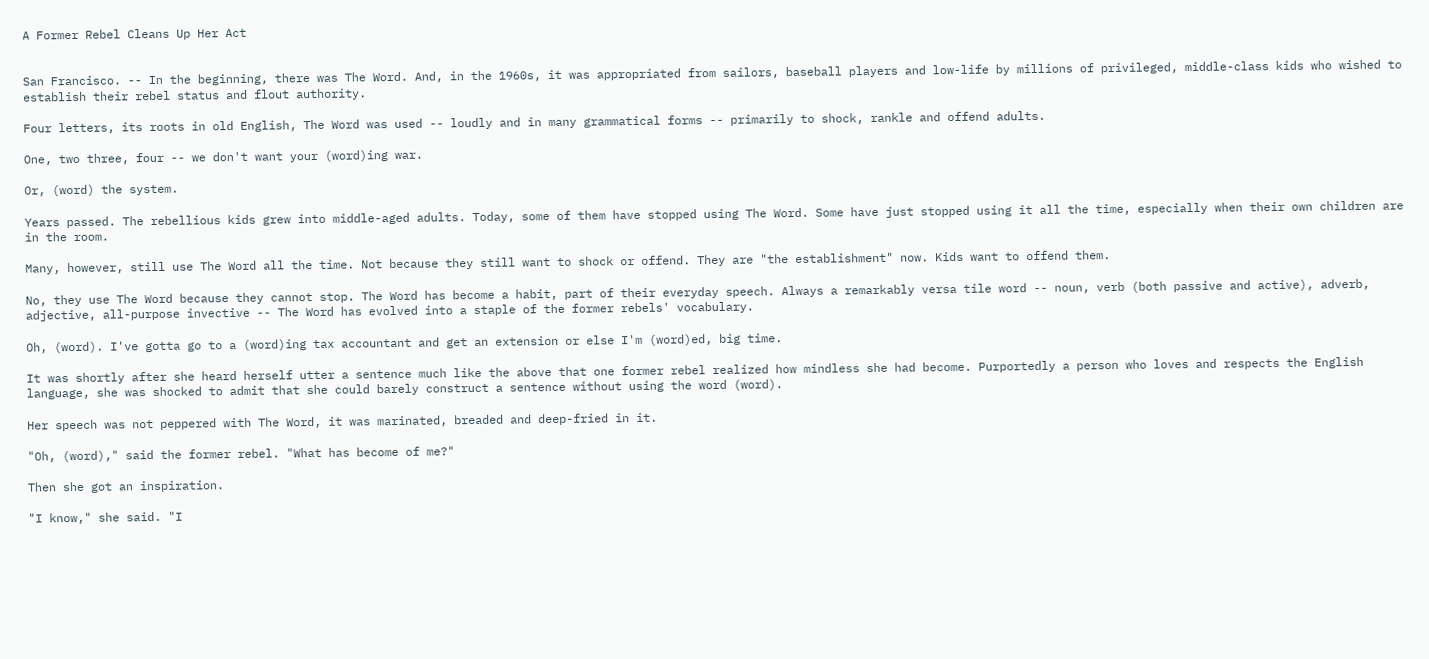A Former Rebel Cleans Up Her Act


San Francisco. -- In the beginning, there was The Word. And, in the 1960s, it was appropriated from sailors, baseball players and low-life by millions of privileged, middle-class kids who wished to establish their rebel status and flout authority.

Four letters, its roots in old English, The Word was used -- loudly and in many grammatical forms -- primarily to shock, rankle and offend adults.

One, two three, four -- we don't want your (word)ing war.

Or, (word) the system.

Years passed. The rebellious kids grew into middle-aged adults. Today, some of them have stopped using The Word. Some have just stopped using it all the time, especially when their own children are in the room.

Many, however, still use The Word all the time. Not because they still want to shock or offend. They are "the establishment" now. Kids want to offend them.

No, they use The Word because they cannot stop. The Word has become a habit, part of their everyday speech. Always a remarkably versa tile word -- noun, verb (both passive and active), adverb, adjective, all-purpose invective -- The Word has evolved into a staple of the former rebels' vocabulary.

Oh, (word). I've gotta go to a (word)ing tax accountant and get an extension or else I'm (word)ed, big time.

It was shortly after she heard herself utter a sentence much like the above that one former rebel realized how mindless she had become. Purportedly a person who loves and respects the English language, she was shocked to admit that she could barely construct a sentence without using the word (word).

Her speech was not peppered with The Word, it was marinated, breaded and deep-fried in it.

"Oh, (word)," said the former rebel. "What has become of me?"

Then she got an inspiration.

"I know," she said. "I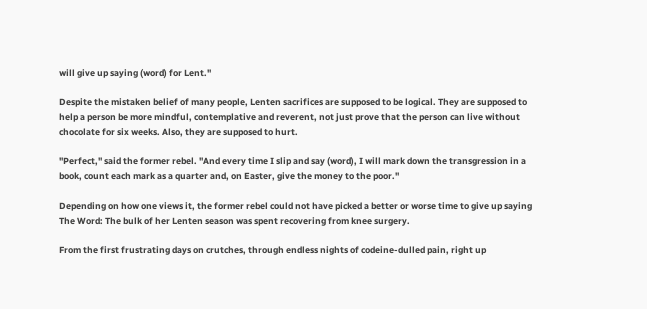will give up saying (word) for Lent."

Despite the mistaken belief of many people, Lenten sacrifices are supposed to be logical. They are supposed to help a person be more mindful, contemplative and reverent, not just prove that the person can live without chocolate for six weeks. Also, they are supposed to hurt.

"Perfect," said the former rebel. "And every time I slip and say (word), I will mark down the transgression in a book, count each mark as a quarter and, on Easter, give the money to the poor."

Depending on how one views it, the former rebel could not have picked a better or worse time to give up saying The Word: The bulk of her Lenten season was spent recovering from knee surgery.

From the first frustrating days on crutches, through endless nights of codeine-dulled pain, right up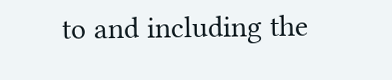to and including the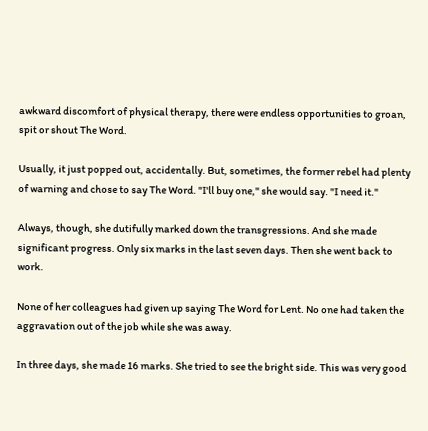awkward discomfort of physical therapy, there were endless opportunities to groan, spit or shout The Word.

Usually, it just popped out, accidentally. But, sometimes, the former rebel had plenty of warning and chose to say The Word. "I'll buy one," she would say. "I need it."

Always, though, she dutifully marked down the transgressions. And she made significant progress. Only six marks in the last seven days. Then she went back to work.

None of her colleagues had given up saying The Word for Lent. No one had taken the aggravation out of the job while she was away.

In three days, she made 16 marks. She tried to see the bright side. This was very good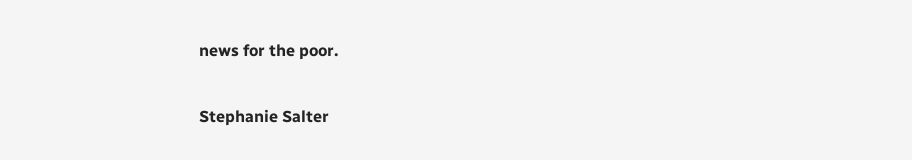news for the poor.

Stephanie Salter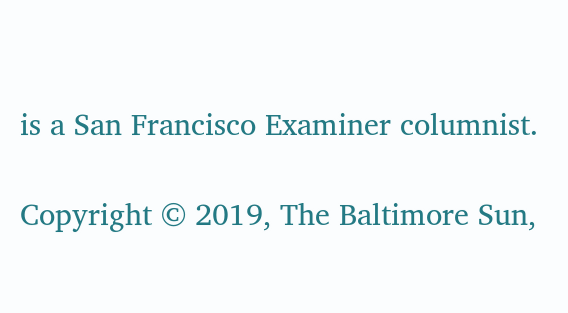is a San Francisco Examiner columnist.

Copyright © 2019, The Baltimore Sun,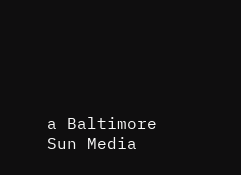a Baltimore Sun Media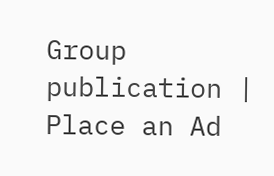Group publication | Place an Ad